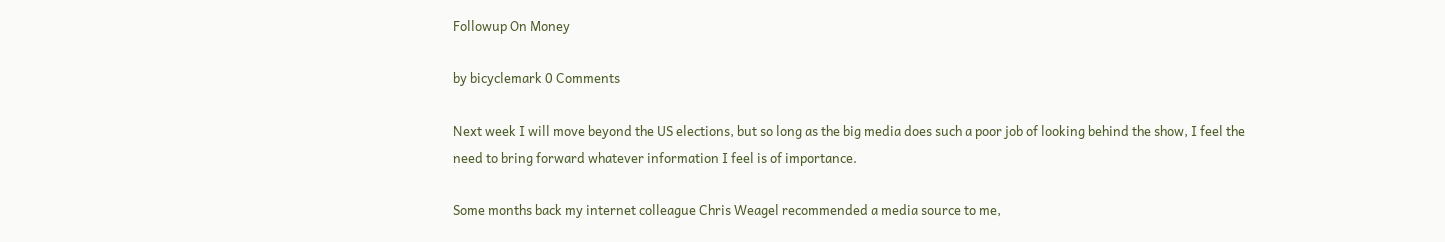Followup On Money

by bicyclemark 0 Comments

Next week I will move beyond the US elections, but so long as the big media does such a poor job of looking behind the show, I feel the need to bring forward whatever information I feel is of importance.

Some months back my internet colleague Chris Weagel recommended a media source to me,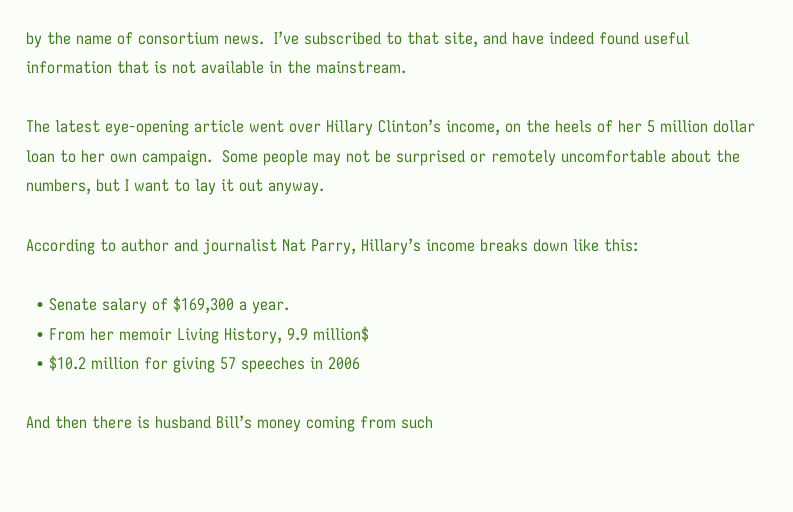by the name of consortium news.  I’ve subscribed to that site, and have indeed found useful information that is not available in the mainstream.

The latest eye-opening article went over Hillary Clinton’s income, on the heels of her 5 million dollar loan to her own campaign.  Some people may not be surprised or remotely uncomfortable about the numbers, but I want to lay it out anyway.

According to author and journalist Nat Parry, Hillary’s income breaks down like this:

  • Senate salary of $169,300 a year.
  • From her memoir Living History, 9.9 million$
  • $10.2 million for giving 57 speeches in 2006

And then there is husband Bill’s money coming from such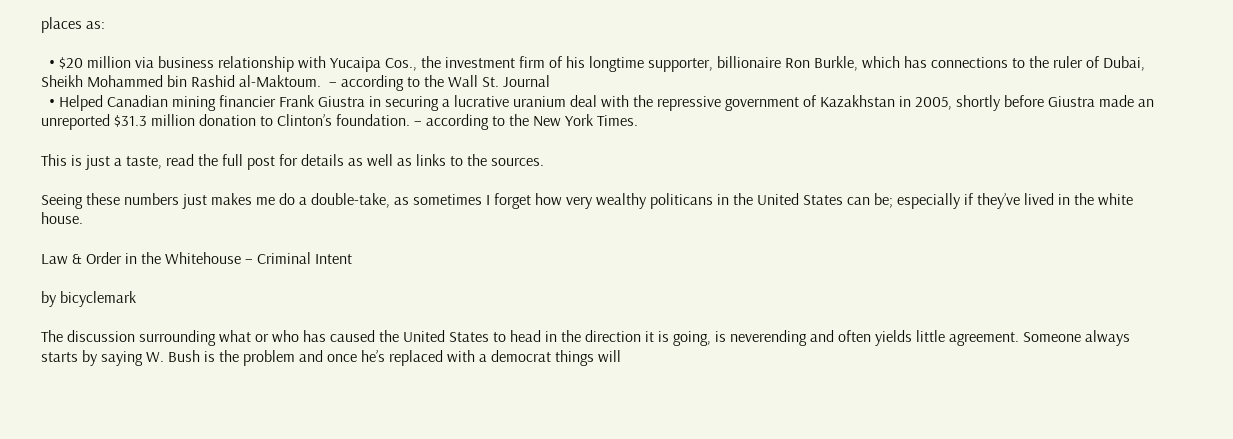places as:

  • $20 million via business relationship with Yucaipa Cos., the investment firm of his longtime supporter, billionaire Ron Burkle, which has connections to the ruler of Dubai, Sheikh Mohammed bin Rashid al-Maktoum.  – according to the Wall St. Journal
  • Helped Canadian mining financier Frank Giustra in securing a lucrative uranium deal with the repressive government of Kazakhstan in 2005, shortly before Giustra made an unreported $31.3 million donation to Clinton’s foundation. – according to the New York Times.

This is just a taste, read the full post for details as well as links to the sources.

Seeing these numbers just makes me do a double-take, as sometimes I forget how very wealthy politicans in the United States can be; especially if they’ve lived in the white house.

Law & Order in the Whitehouse – Criminal Intent

by bicyclemark

The discussion surrounding what or who has caused the United States to head in the direction it is going, is neverending and often yields little agreement. Someone always starts by saying W. Bush is the problem and once he’s replaced with a democrat things will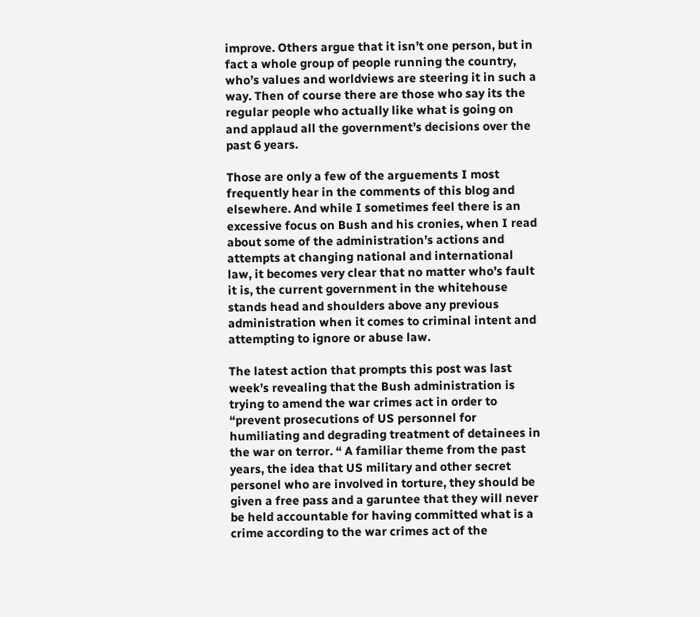improve. Others argue that it isn’t one person, but in fact a whole group of people running the country, who’s values and worldviews are steering it in such a way. Then of course there are those who say its the regular people who actually like what is going on and applaud all the government’s decisions over the past 6 years.

Those are only a few of the arguements I most frequently hear in the comments of this blog and elsewhere. And while I sometimes feel there is an excessive focus on Bush and his cronies, when I read about some of the administration’s actions and attempts at changing national and international law, it becomes very clear that no matter who’s fault it is, the current government in the whitehouse stands head and shoulders above any previous administration when it comes to criminal intent and attempting to ignore or abuse law.

The latest action that prompts this post was last week’s revealing that the Bush administration is trying to amend the war crimes act in order to “prevent prosecutions of US personnel for humiliating and degrading treatment of detainees in the war on terror. “ A familiar theme from the past years, the idea that US military and other secret personel who are involved in torture, they should be given a free pass and a garuntee that they will never be held accountable for having committed what is a crime according to the war crimes act of the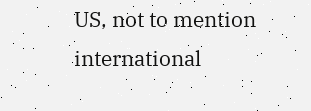US, not to mention international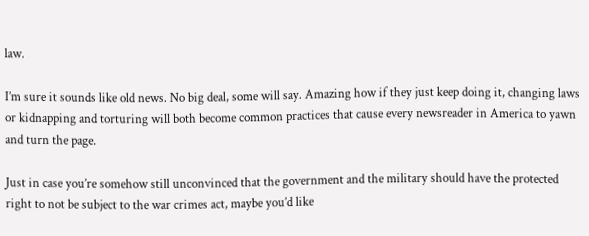law.

I’m sure it sounds like old news. No big deal, some will say. Amazing how if they just keep doing it, changing laws or kidnapping and torturing will both become common practices that cause every newsreader in America to yawn and turn the page.

Just in case you’re somehow still unconvinced that the government and the military should have the protected right to not be subject to the war crimes act, maybe you’d like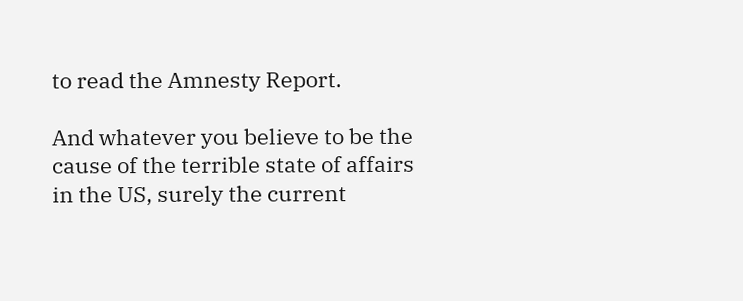to read the Amnesty Report.

And whatever you believe to be the cause of the terrible state of affairs in the US, surely the current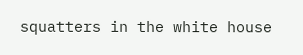squatters in the white house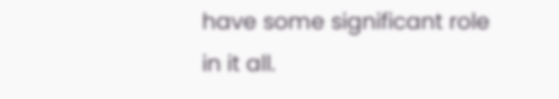have some significant role in it all.